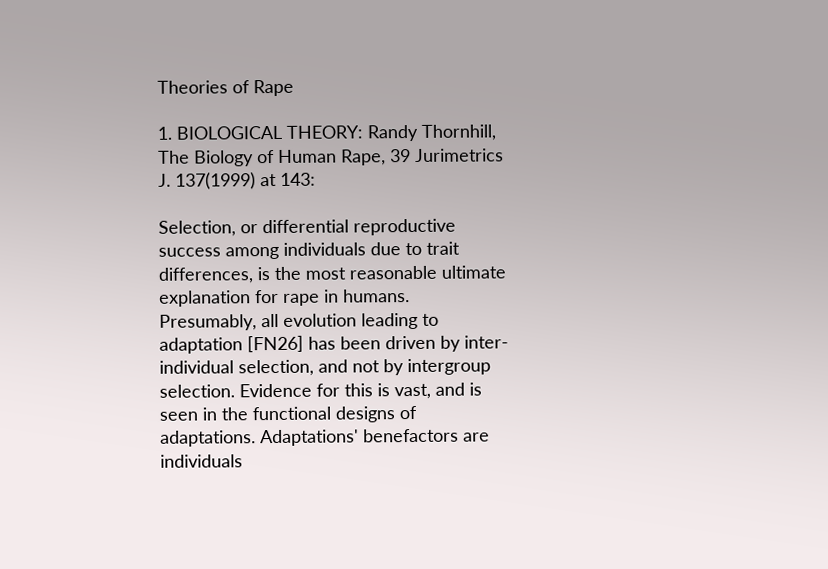Theories of Rape

1. BIOLOGICAL THEORY: Randy Thornhill, The Biology of Human Rape, 39 Jurimetrics J. 137(1999) at 143:

Selection, or differential reproductive success among individuals due to trait differences, is the most reasonable ultimate explanation for rape in humans. Presumably, all evolution leading to adaptation [FN26] has been driven by inter-individual selection, and not by intergroup selection. Evidence for this is vast, and is seen in the functional designs of adaptations. Adaptations' benefactors are individuals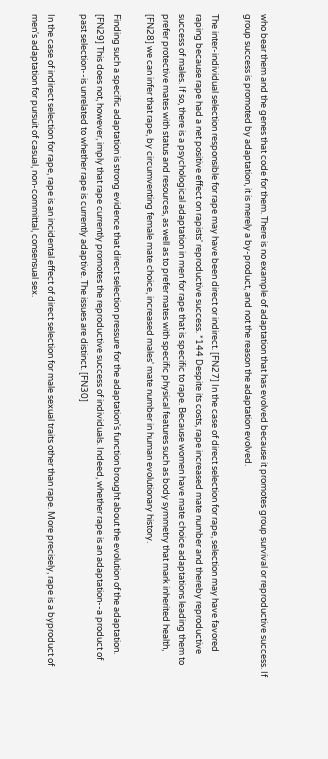who bear them and the genes that code for them. There is no example of adaptation that has evolved because it promotes group survival or reproductive success. If group success is promoted by adaptation, it is merely a by-product, and not the reason the adaptation evolved.

The inter-individual selection responsible for rape may have been direct or indirect. [FN27] In the case of direct selection for rape, selection may have favored raping because rape had a net positive effect on rapists' reproductive success. *144 Despite its costs, rape increased mate number and thereby reproductive success of males. If so, there is a psychological adaptation in men for rape that is specific to rape. Because women have mate choice adaptations leading them to prefer protective mates with status and resources, as well as to prefer mates with specific physical features such as body symmetry that mark inherited health, [FN28] we can infer that rape, by circumventing female mate choice, increased males' mate number in human evolutionary history.

Finding such a specific adaptation is strong evidence that direct selection pressure for the adaptation's function brought about the evolution of the adaptation. [FN29] This does not, however, imply that rape currently promotes the reproductive success of individuals. Indeed, whether rape is an adaptation--a product of past selection--is unrelated to whether rape is currently adaptive. The issues are distinct. [FN30]

In the case of indirect selection for rape, rape is an incidental effect of direct selection for male sexual traits other than rape. More precisely, rape is a byproduct of men's adaptation for pursuit of casual, non-committal, consensual sex.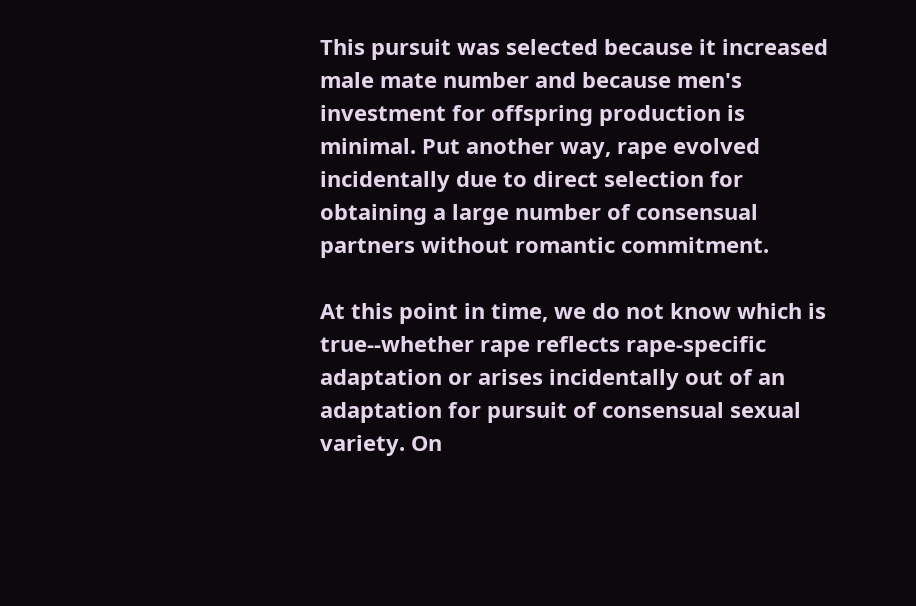This pursuit was selected because it increased male mate number and because men's investment for offspring production is minimal. Put another way, rape evolved incidentally due to direct selection for obtaining a large number of consensual partners without romantic commitment.

At this point in time, we do not know which is true--whether rape reflects rape-specific adaptation or arises incidentally out of an adaptation for pursuit of consensual sexual variety. On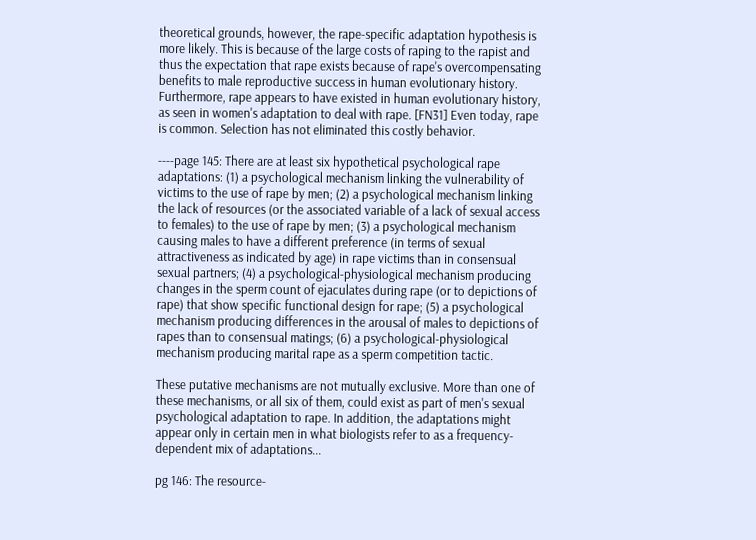theoretical grounds, however, the rape-specific adaptation hypothesis is more likely. This is because of the large costs of raping to the rapist and thus the expectation that rape exists because of rape's overcompensating benefits to male reproductive success in human evolutionary history. Furthermore, rape appears to have existed in human evolutionary history, as seen in women's adaptation to deal with rape. [FN31] Even today, rape is common. Selection has not eliminated this costly behavior.

----page 145: There are at least six hypothetical psychological rape adaptations: (1) a psychological mechanism linking the vulnerability of victims to the use of rape by men; (2) a psychological mechanism linking the lack of resources (or the associated variable of a lack of sexual access to females) to the use of rape by men; (3) a psychological mechanism causing males to have a different preference (in terms of sexual attractiveness as indicated by age) in rape victims than in consensual sexual partners; (4) a psychological-physiological mechanism producing changes in the sperm count of ejaculates during rape (or to depictions of rape) that show specific functional design for rape; (5) a psychological mechanism producing differences in the arousal of males to depictions of rapes than to consensual matings; (6) a psychological-physiological mechanism producing marital rape as a sperm competition tactic.

These putative mechanisms are not mutually exclusive. More than one of these mechanisms, or all six of them, could exist as part of men's sexual psychological adaptation to rape. In addition, the adaptations might appear only in certain men in what biologists refer to as a frequency-dependent mix of adaptations...

pg 146: The resource-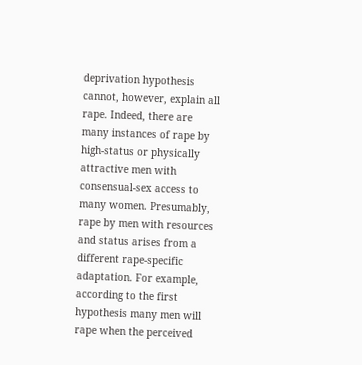deprivation hypothesis cannot, however, explain all rape. Indeed, there are many instances of rape by high-status or physically attractive men with consensual-sex access to many women. Presumably, rape by men with resources and status arises from a different rape-specific adaptation. For example, according to the first hypothesis many men will rape when the perceived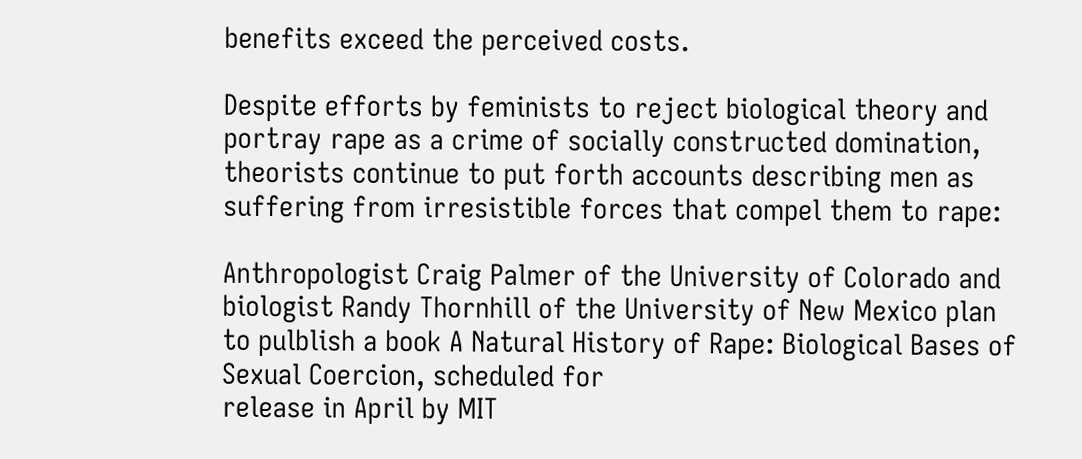benefits exceed the perceived costs.

Despite efforts by feminists to reject biological theory and portray rape as a crime of socially constructed domination, theorists continue to put forth accounts describing men as suffering from irresistible forces that compel them to rape:

Anthropologist Craig Palmer of the University of Colorado and biologist Randy Thornhill of the University of New Mexico plan to pulblish a book A Natural History of Rape: Biological Bases of Sexual Coercion, scheduled for
release in April by MIT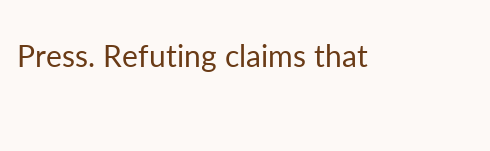Press. Refuting claims that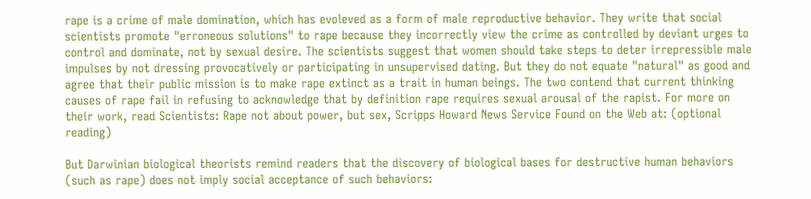rape is a crime of male domination, which has evoleved as a form of male reproductive behavior. They write that social scientists promote "erroneous solutions" to rape because they incorrectly view the crime as controlled by deviant urges to control and dominate, not by sexual desire. The scientists suggest that women should take steps to deter irrepressible male impulses by not dressing provocatively or participating in unsupervised dating. But they do not equate "natural" as good and agree that their public mission is to make rape extinct as a trait in human beings. The two contend that current thinking causes of rape fail in refusing to acknowledge that by definition rape requires sexual arousal of the rapist. For more on their work, read Scientists: Rape not about power, but sex, Scripps Howard News Service Found on the Web at: (optional reading)

But Darwinian biological theorists remind readers that the discovery of biological bases for destructive human behaviors (such as rape) does not imply social acceptance of such behaviors: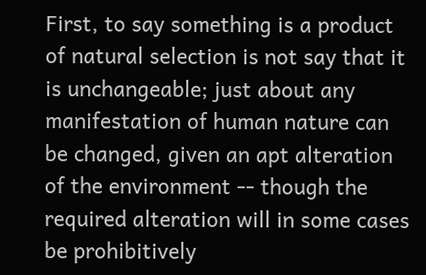First, to say something is a product of natural selection is not say that it is unchangeable; just about any manifestation of human nature can be changed, given an apt alteration of the environment -- though the required alteration will in some cases be prohibitively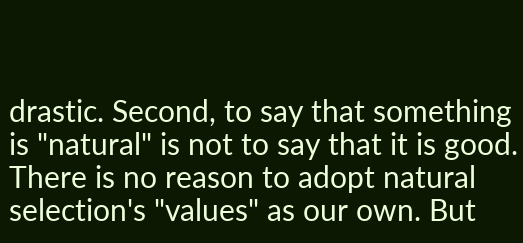drastic. Second, to say that something is "natural" is not to say that it is good. There is no reason to adopt natural selection's "values" as our own. But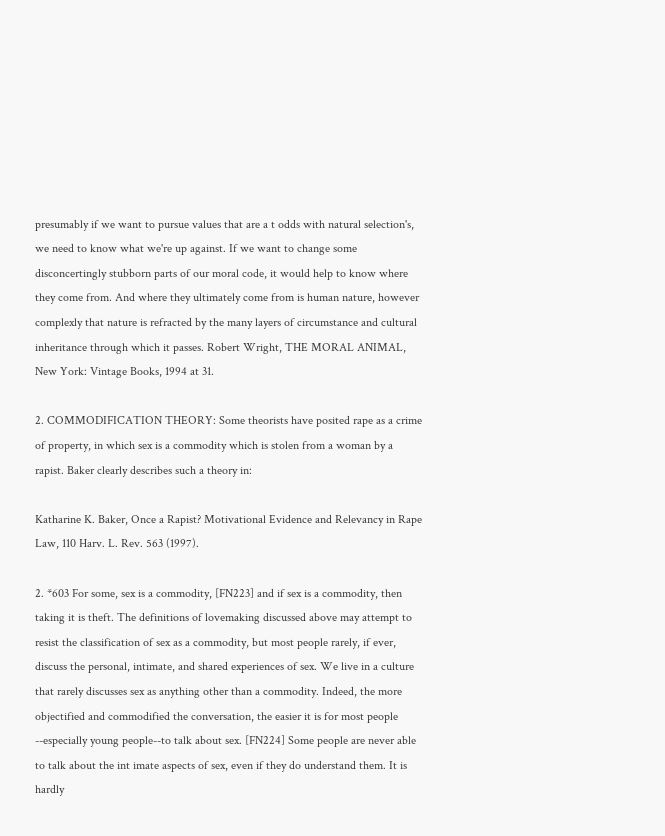presumably if we want to pursue values that are a t odds with natural selection's, we need to know what we're up against. If we want to change some disconcertingly stubborn parts of our moral code, it would help to know where they come from. And where they ultimately come from is human nature, however complexly that nature is refracted by the many layers of circumstance and cultural inheritance through which it passes. Robert Wright, THE MORAL ANIMAL, New York: Vintage Books, 1994 at 31.

2. COMMODIFICATION THEORY: Some theorists have posited rape as a crime of property, in which sex is a commodity which is stolen from a woman by a rapist. Baker clearly describes such a theory in:

Katharine K. Baker, Once a Rapist? Motivational Evidence and Relevancy in Rape Law, 110 Harv. L. Rev. 563 (1997).

2. *603 For some, sex is a commodity, [FN223] and if sex is a commodity, then taking it is theft. The definitions of lovemaking discussed above may attempt to resist the classification of sex as a commodity, but most people rarely, if ever, discuss the personal, intimate, and shared experiences of sex. We live in a culture that rarely discusses sex as anything other than a commodity. Indeed, the more objectified and commodified the conversation, the easier it is for most people --especially young people--to talk about sex. [FN224] Some people are never able to talk about the int imate aspects of sex, even if they do understand them. It is hardly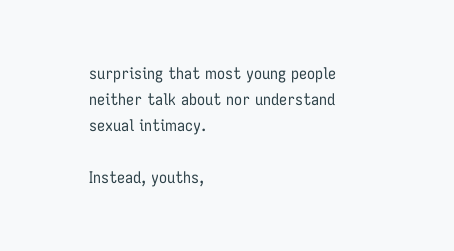surprising that most young people neither talk about nor understand sexual intimacy.

Instead, youths,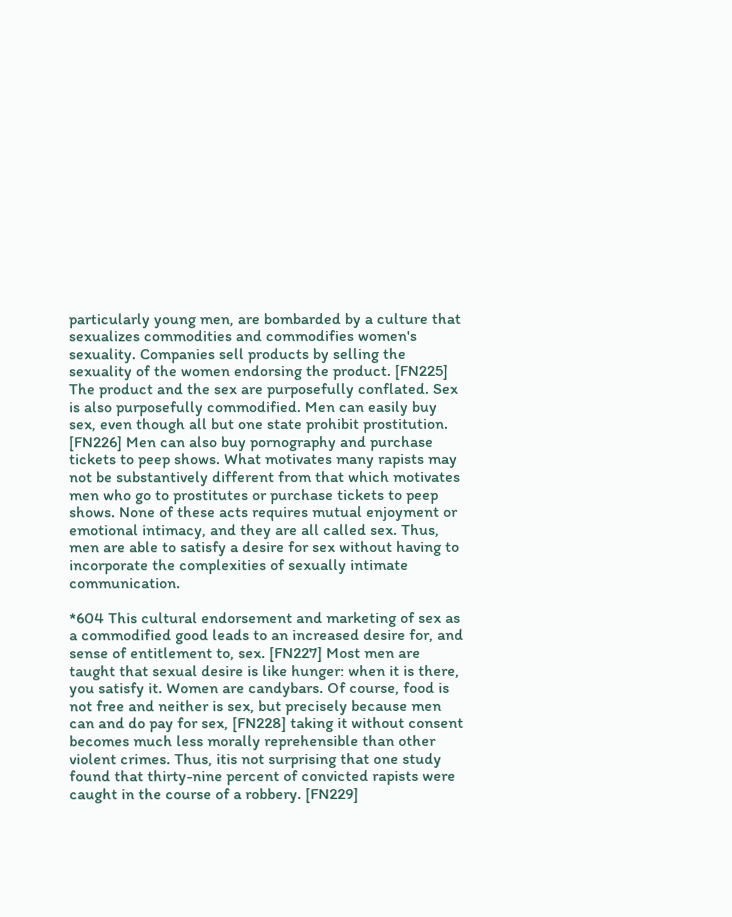particularly young men, are bombarded by a culture that sexualizes commodities and commodifies women's sexuality. Companies sell products by selling the sexuality of the women endorsing the product. [FN225] The product and the sex are purposefully conflated. Sex is also purposefully commodified. Men can easily buy sex, even though all but one state prohibit prostitution. [FN226] Men can also buy pornography and purchase tickets to peep shows. What motivates many rapists may not be substantively different from that which motivates men who go to prostitutes or purchase tickets to peep shows. None of these acts requires mutual enjoyment or emotional intimacy, and they are all called sex. Thus, men are able to satisfy a desire for sex without having to incorporate the complexities of sexually intimate communication.

*604 This cultural endorsement and marketing of sex as a commodified good leads to an increased desire for, and sense of entitlement to, sex. [FN227] Most men are taught that sexual desire is like hunger: when it is there, you satisfy it. Women are candybars. Of course, food is not free and neither is sex, but precisely because men can and do pay for sex, [FN228] taking it without consent becomes much less morally reprehensible than other violent crimes. Thus, itis not surprising that one study found that thirty-nine percent of convicted rapists were caught in the course of a robbery. [FN229]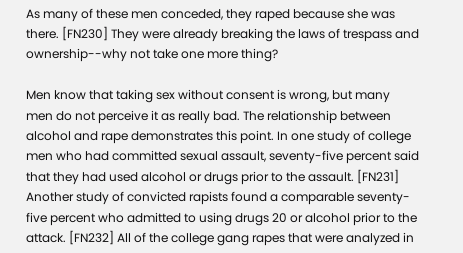As many of these men conceded, they raped because she was there. [FN230] They were already breaking the laws of trespass and ownership--why not take one more thing?

Men know that taking sex without consent is wrong, but many men do not perceive it as really bad. The relationship between alcohol and rape demonstrates this point. In one study of college men who had committed sexual assault, seventy-five percent said that they had used alcohol or drugs prior to the assault. [FN231] Another study of convicted rapists found a comparable seventy-five percent who admitted to using drugs 20 or alcohol prior to the attack. [FN232] All of the college gang rapes that were analyzed in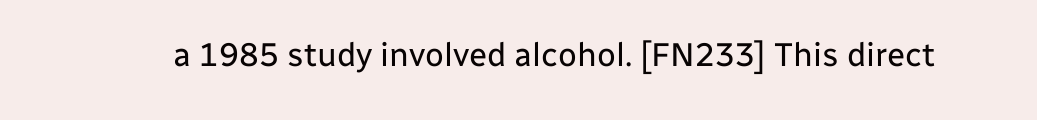a 1985 study involved alcohol. [FN233] This direct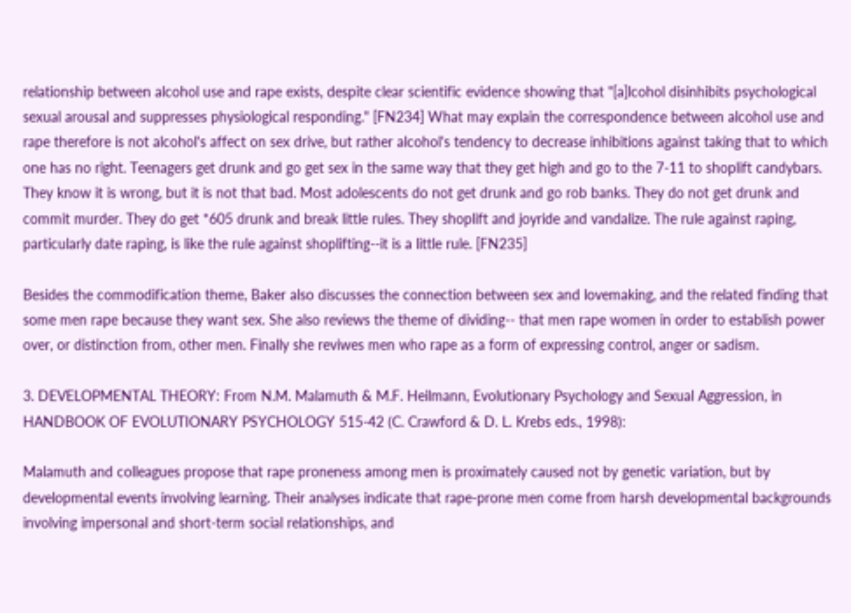relationship between alcohol use and rape exists, despite clear scientific evidence showing that "[a]lcohol disinhibits psychological sexual arousal and suppresses physiological responding." [FN234] What may explain the correspondence between alcohol use and rape therefore is not alcohol's affect on sex drive, but rather alcohol's tendency to decrease inhibitions against taking that to which one has no right. Teenagers get drunk and go get sex in the same way that they get high and go to the 7-11 to shoplift candybars. They know it is wrong, but it is not that bad. Most adolescents do not get drunk and go rob banks. They do not get drunk and commit murder. They do get *605 drunk and break little rules. They shoplift and joyride and vandalize. The rule against raping, particularly date raping, is like the rule against shoplifting--it is a little rule. [FN235]

Besides the commodification theme, Baker also discusses the connection between sex and lovemaking, and the related finding that some men rape because they want sex. She also reviews the theme of dividing-- that men rape women in order to establish power over, or distinction from, other men. Finally she reviwes men who rape as a form of expressing control, anger or sadism.

3. DEVELOPMENTAL THEORY: From N.M. Malamuth & M.F. Heilmann, Evolutionary Psychology and Sexual Aggression, in HANDBOOK OF EVOLUTIONARY PSYCHOLOGY 515-42 (C. Crawford & D. L. Krebs eds., 1998):

Malamuth and colleagues propose that rape proneness among men is proximately caused not by genetic variation, but by developmental events involving learning. Their analyses indicate that rape-prone men come from harsh developmental backgrounds involving impersonal and short-term social relationships, and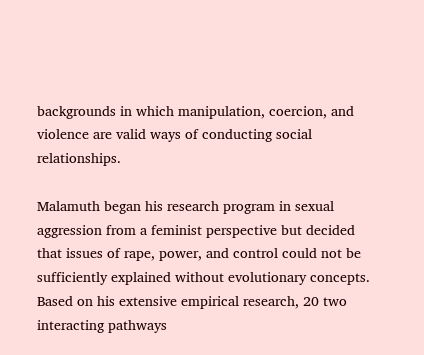backgrounds in which manipulation, coercion, and violence are valid ways of conducting social relationships.

Malamuth began his research program in sexual aggression from a feminist perspective but decided that issues of rape, power, and control could not be sufficiently explained without evolutionary concepts. Based on his extensive empirical research, 20 two interacting pathways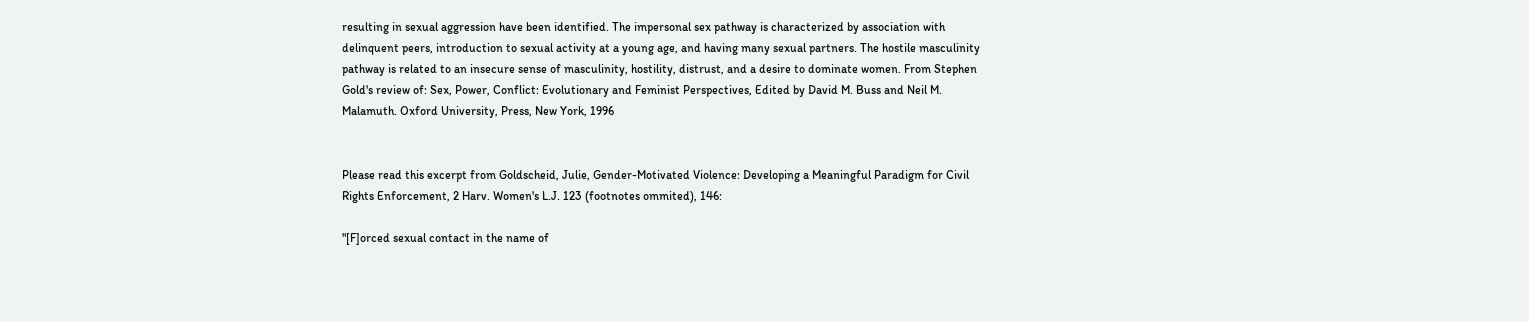resulting in sexual aggression have been identified. The impersonal sex pathway is characterized by association with delinquent peers, introduction to sexual activity at a young age, and having many sexual partners. The hostile masculinity pathway is related to an insecure sense of masculinity, hostility, distrust, and a desire to dominate women. From Stephen Gold's review of: Sex, Power, Conflict: Evolutionary and Feminist Perspectives, Edited by David M. Buss and Neil M. Malamuth. Oxford University, Press, New York, 1996


Please read this excerpt from Goldscheid, Julie, Gender-Motivated Violence: Developing a Meaningful Paradigm for Civil Rights Enforcement, 2 Harv. Women's L.J. 123 (footnotes ommited), 146:

"[F]orced sexual contact in the name of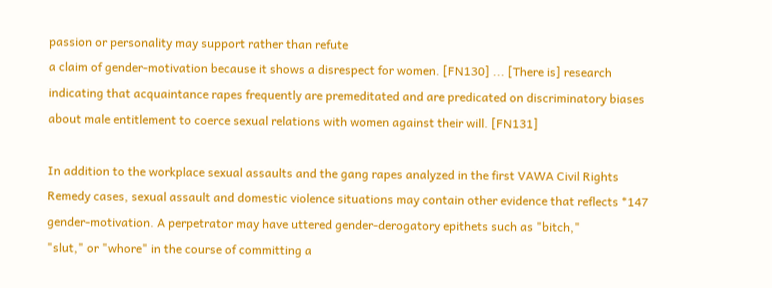passion or personality may support rather than refute
a claim of gender-motivation because it shows a disrespect for women. [FN130] ... [There is] research
indicating that acquaintance rapes frequently are premeditated and are predicated on discriminatory biases
about male entitlement to coerce sexual relations with women against their will. [FN131]

In addition to the workplace sexual assaults and the gang rapes analyzed in the first VAWA Civil Rights
Remedy cases, sexual assault and domestic violence situations may contain other evidence that reflects *147
gender-motivation. A perpetrator may have uttered gender-derogatory epithets such as "bitch,"
"slut," or "whore" in the course of committing a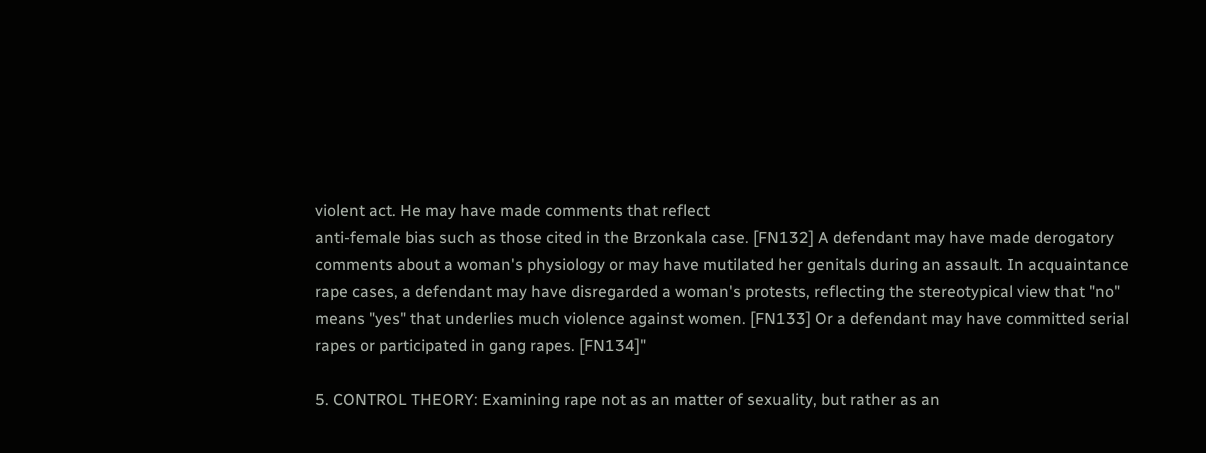violent act. He may have made comments that reflect
anti-female bias such as those cited in the Brzonkala case. [FN132] A defendant may have made derogatory
comments about a woman's physiology or may have mutilated her genitals during an assault. In acquaintance
rape cases, a defendant may have disregarded a woman's protests, reflecting the stereotypical view that "no"
means "yes" that underlies much violence against women. [FN133] Or a defendant may have committed serial
rapes or participated in gang rapes. [FN134]"

5. CONTROL THEORY: Examining rape not as an matter of sexuality, but rather as an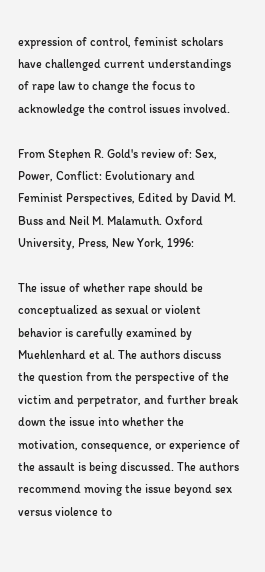expression of control, feminist scholars have challenged current understandings of rape law to change the focus to acknowledge the control issues involved.

From Stephen R. Gold's review of: Sex, Power, Conflict: Evolutionary and Feminist Perspectives, Edited by David M. Buss and Neil M. Malamuth. Oxford University, Press, New York, 1996:

The issue of whether rape should be conceptualized as sexual or violent behavior is carefully examined by Muehlenhard et al. The authors discuss the question from the perspective of the victim and perpetrator, and further break down the issue into whether the motivation, consequence, or experience of the assault is being discussed. The authors recommend moving the issue beyond sex versus violence to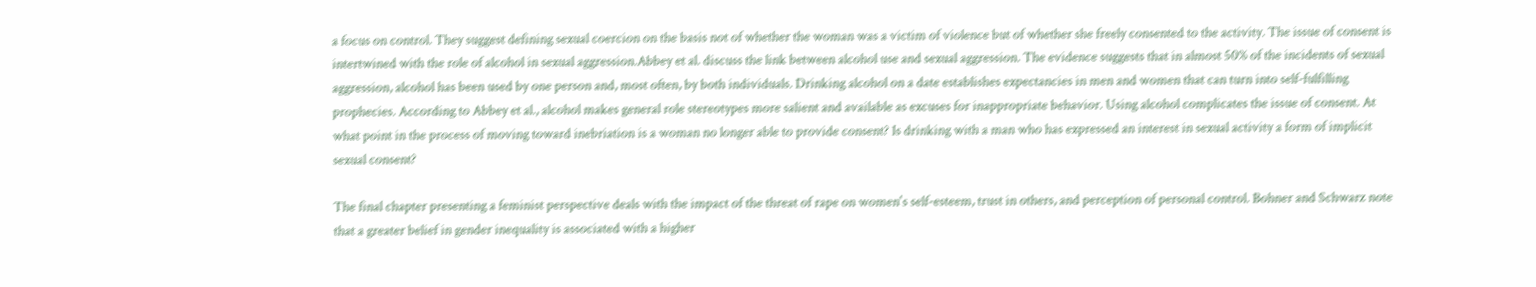a focus on control. They suggest defining sexual coercion on the basis not of whether the woman was a victim of violence but of whether she freely consented to the activity. The issue of consent is intertwined with the role of alcohol in sexual aggression.Abbey et al. discuss the link between alcohol use and sexual aggression. The evidence suggests that in almost 50% of the incidents of sexual aggression, alcohol has been used by one person and, most often, by both individuals. Drinking alcohol on a date establishes expectancies in men and women that can turn into self-fulfilling prophecies. According to Abbey et al., alcohol makes general role stereotypes more salient and available as excuses for inappropriate behavior. Using alcohol complicates the issue of consent. At what point in the process of moving toward inebriation is a woman no longer able to provide consent? Is drinking with a man who has expressed an interest in sexual activity a form of implicit sexual consent?

The final chapter presenting a feminist perspective deals with the impact of the threat of rape on women's self-esteem, trust in others, and perception of personal control. Bohner and Schwarz note that a greater belief in gender inequality is associated with a higher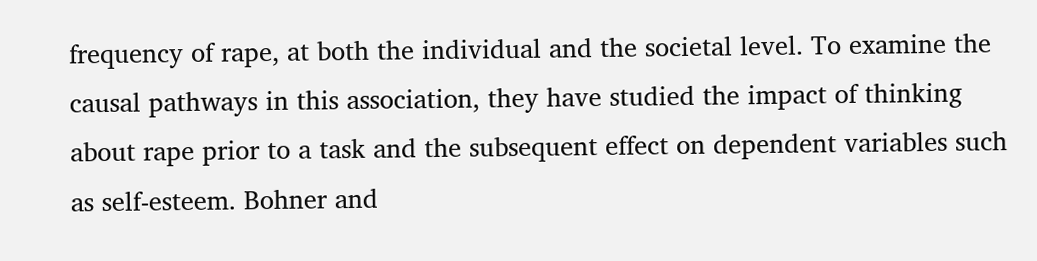frequency of rape, at both the individual and the societal level. To examine the causal pathways in this association, they have studied the impact of thinking about rape prior to a task and the subsequent effect on dependent variables such as self-esteem. Bohner and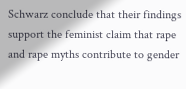Schwarz conclude that their findings support the feminist claim that rape and rape myths contribute to gender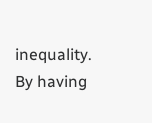inequality. By having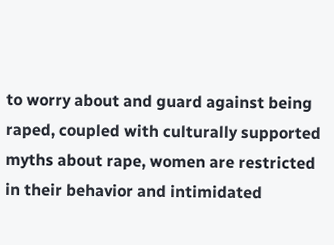to worry about and guard against being raped, coupled with culturally supported myths about rape, women are restricted in their behavior and intimidated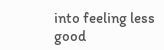into feeling less good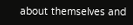about themselves and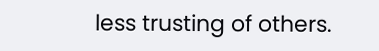less trusting of others.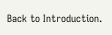Back to Introduction.